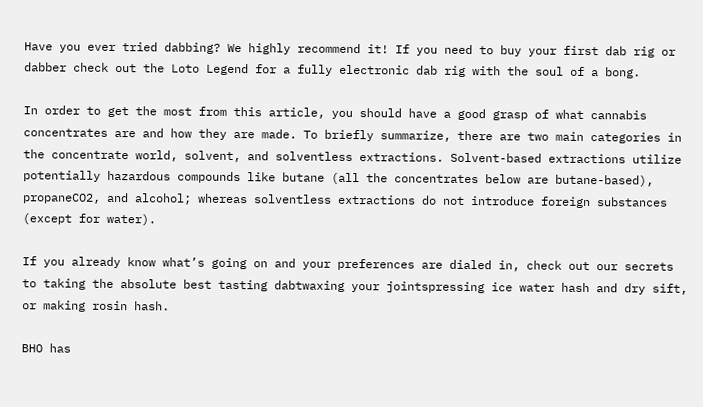Have you ever tried dabbing? We highly recommend it! If you need to buy your first dab rig or dabber check out the Loto Legend for a fully electronic dab rig with the soul of a bong.

In order to get the most from this article, you should have a good grasp of what cannabis concentrates are and how they are made. To briefly summarize, there are two main categories in the concentrate world, solvent, and solventless extractions. Solvent-based extractions utilize potentially hazardous compounds like butane (all the concentrates below are butane-based), propaneCO2, and alcohol; whereas solventless extractions do not introduce foreign substances (except for water).

If you already know what’s going on and your preferences are dialed in, check out our secrets to taking the absolute best tasting dabtwaxing your jointspressing ice water hash and dry sift, or making rosin hash.

BHO has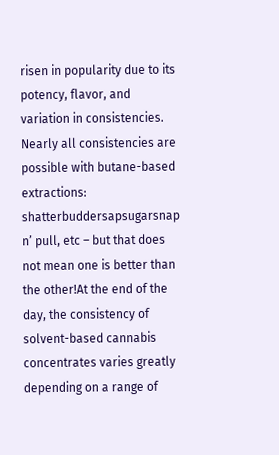risen in popularity due to its potency, flavor, and variation in consistencies. Nearly all consistencies are possible with butane-based extractions: shatterbuddersapsugarsnap n’ pull, etc – but that does not mean one is better than the other!At the end of the day, the consistency of solvent-based cannabis concentrates varies greatly depending on a range of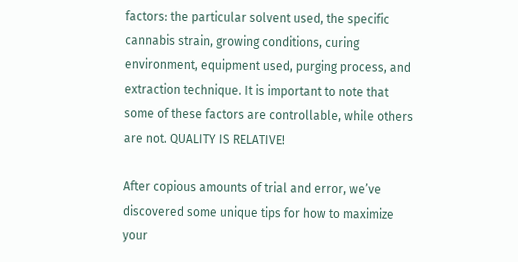factors: the particular solvent used, the specific cannabis strain, growing conditions, curing environment, equipment used, purging process, and extraction technique. It is important to note that some of these factors are controllable, while others are not. QUALITY IS RELATIVE!

After copious amounts of trial and error, we’ve discovered some unique tips for how to maximize your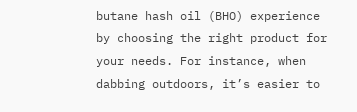butane hash oil (BHO) experience by choosing the right product for your needs. For instance, when dabbing outdoors, it’s easier to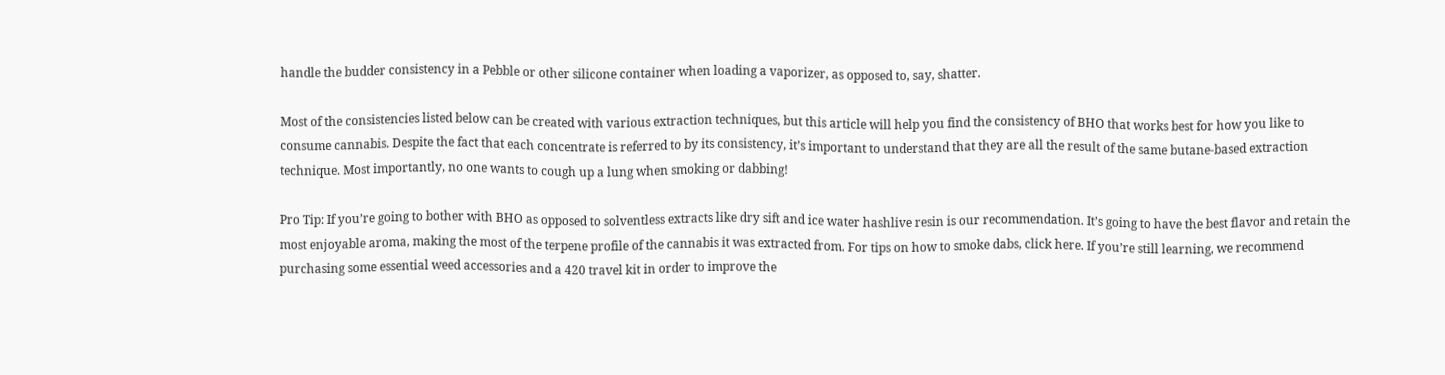handle the budder consistency in a Pebble or other silicone container when loading a vaporizer, as opposed to, say, shatter.

Most of the consistencies listed below can be created with various extraction techniques, but this article will help you find the consistency of BHO that works best for how you like to consume cannabis. Despite the fact that each concentrate is referred to by its consistency, it’s important to understand that they are all the result of the same butane-based extraction technique. Most importantly, no one wants to cough up a lung when smoking or dabbing!

Pro Tip: If you’re going to bother with BHO as opposed to solventless extracts like dry sift and ice water hashlive resin is our recommendation. It’s going to have the best flavor and retain the most enjoyable aroma, making the most of the terpene profile of the cannabis it was extracted from. For tips on how to smoke dabs, click here. If you’re still learning, we recommend purchasing some essential weed accessories and a 420 travel kit in order to improve the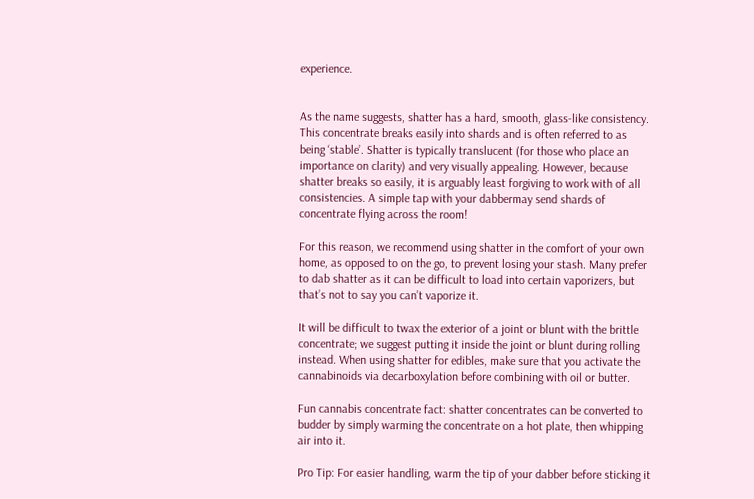experience.


As the name suggests, shatter has a hard, smooth, glass-like consistency. This concentrate breaks easily into shards and is often referred to as being ‘stable’. Shatter is typically translucent (for those who place an importance on clarity) and very visually appealing. However, because shatter breaks so easily, it is arguably least forgiving to work with of all consistencies. A simple tap with your dabbermay send shards of concentrate flying across the room!

For this reason, we recommend using shatter in the comfort of your own home, as opposed to on the go, to prevent losing your stash. Many prefer to dab shatter as it can be difficult to load into certain vaporizers, but that’s not to say you can’t vaporize it.

It will be difficult to twax the exterior of a joint or blunt with the brittle concentrate; we suggest putting it inside the joint or blunt during rolling instead. When using shatter for edibles, make sure that you activate the cannabinoids via decarboxylation before combining with oil or butter.

Fun cannabis concentrate fact: shatter concentrates can be converted to budder by simply warming the concentrate on a hot plate, then whipping air into it.

Pro Tip: For easier handling, warm the tip of your dabber before sticking it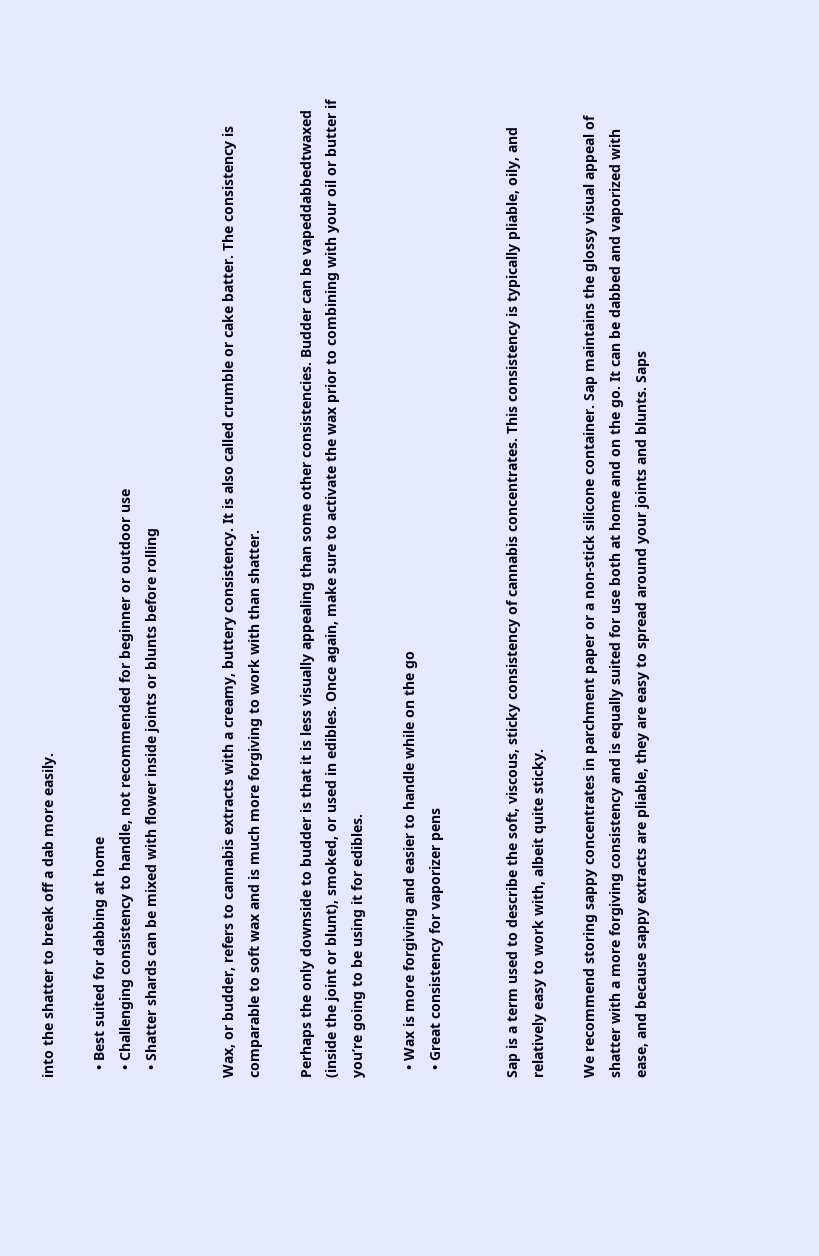into the shatter to break off a dab more easily.

  • Best suited for dabbing at home
  • Challenging consistency to handle, not recommended for beginner or outdoor use
  • Shatter shards can be mixed with flower inside joints or blunts before rolling


Wax, or budder, refers to cannabis extracts with a creamy, buttery consistency. It is also called crumble or cake batter. The consistency is comparable to soft wax and is much more forgiving to work with than shatter.

Perhaps the only downside to budder is that it is less visually appealing than some other consistencies. Budder can be vapeddabbedtwaxed (inside the joint or blunt), smoked, or used in edibles. Once again, make sure to activate the wax prior to combining with your oil or butter if you’re going to be using it for edibles.

  • Wax is more forgiving and easier to handle while on the go
  • Great consistency for vaporizer pens


Sap is a term used to describe the soft, viscous, sticky consistency of cannabis concentrates. This consistency is typically pliable, oily, and relatively easy to work with, albeit quite sticky.

We recommend storing sappy concentrates in parchment paper or a non-stick silicone container. Sap maintains the glossy visual appeal of shatter with a more forgiving consistency and is equally suited for use both at home and on the go. It can be dabbed and vaporized with ease, and because sappy extracts are pliable, they are easy to spread around your joints and blunts. Saps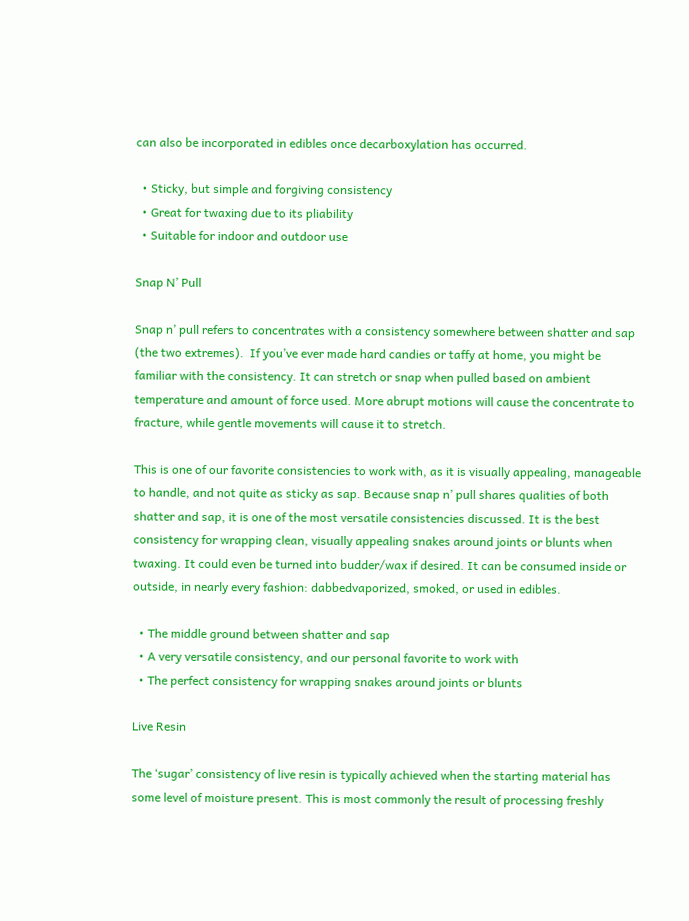can also be incorporated in edibles once decarboxylation has occurred.

  • Sticky, but simple and forgiving consistency
  • Great for twaxing due to its pliability
  • Suitable for indoor and outdoor use

Snap N’ Pull

Snap n’ pull refers to concentrates with a consistency somewhere between shatter and sap (the two extremes).  If you’ve ever made hard candies or taffy at home, you might be familiar with the consistency. It can stretch or snap when pulled based on ambient temperature and amount of force used. More abrupt motions will cause the concentrate to fracture, while gentle movements will cause it to stretch.

This is one of our favorite consistencies to work with, as it is visually appealing, manageable to handle, and not quite as sticky as sap. Because snap n’ pull shares qualities of both shatter and sap, it is one of the most versatile consistencies discussed. It is the best consistency for wrapping clean, visually appealing snakes around joints or blunts when twaxing. It could even be turned into budder/wax if desired. It can be consumed inside or outside, in nearly every fashion: dabbedvaporized, smoked, or used in edibles.

  • The middle ground between shatter and sap
  • A very versatile consistency, and our personal favorite to work with
  • The perfect consistency for wrapping snakes around joints or blunts

Live Resin

The ‘sugar’ consistency of live resin is typically achieved when the starting material has some level of moisture present. This is most commonly the result of processing freshly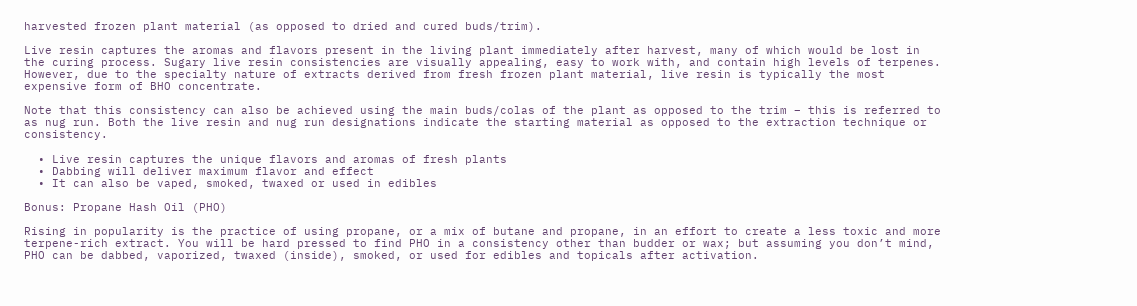harvested frozen plant material (as opposed to dried and cured buds/trim).

Live resin captures the aromas and flavors present in the living plant immediately after harvest, many of which would be lost in the curing process. Sugary live resin consistencies are visually appealing, easy to work with, and contain high levels of terpenes. However, due to the specialty nature of extracts derived from fresh frozen plant material, live resin is typically the most expensive form of BHO concentrate.

Note that this consistency can also be achieved using the main buds/colas of the plant as opposed to the trim – this is referred to as nug run. Both the live resin and nug run designations indicate the starting material as opposed to the extraction technique or consistency.

  • Live resin captures the unique flavors and aromas of fresh plants
  • Dabbing will deliver maximum flavor and effect
  • It can also be vaped, smoked, twaxed or used in edibles

Bonus: Propane Hash Oil (PHO)

Rising in popularity is the practice of using propane, or a mix of butane and propane, in an effort to create a less toxic and more terpene-rich extract. You will be hard pressed to find PHO in a consistency other than budder or wax; but assuming you don’t mind, PHO can be dabbed, vaporized, twaxed (inside), smoked, or used for edibles and topicals after activation.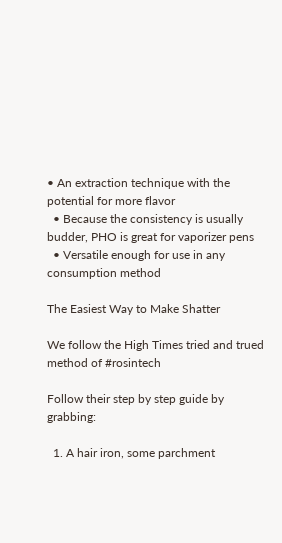• An extraction technique with the potential for more flavor
  • Because the consistency is usually budder, PHO is great for vaporizer pens
  • Versatile enough for use in any consumption method

The Easiest Way to Make Shatter

We follow the High Times tried and trued method of #rosintech

Follow their step by step guide by grabbing:

  1. A hair iron, some parchment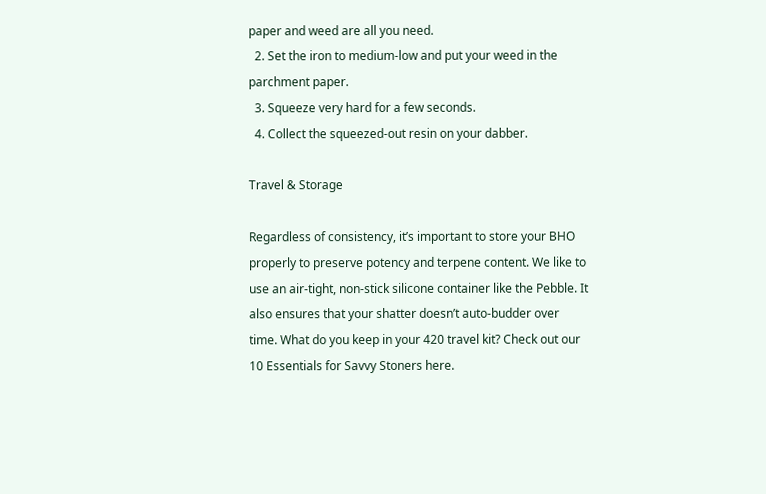paper and weed are all you need.
  2. Set the iron to medium-low and put your weed in the parchment paper.
  3. Squeeze very hard for a few seconds.
  4. Collect the squeezed-out resin on your dabber.

Travel & Storage

Regardless of consistency, it’s important to store your BHO properly to preserve potency and terpene content. We like to use an air-tight, non-stick silicone container like the Pebble. It also ensures that your shatter doesn’t auto-budder over time. What do you keep in your 420 travel kit? Check out our 10 Essentials for Savvy Stoners here.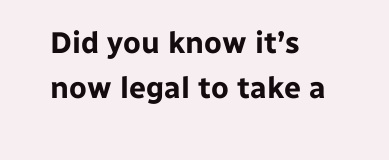Did you know it’s now legal to take a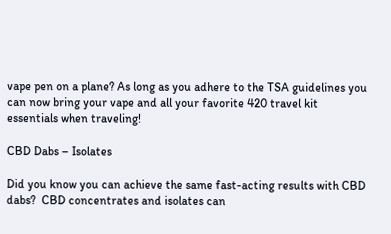vape pen on a plane? As long as you adhere to the TSA guidelines you can now bring your vape and all your favorite 420 travel kit essentials when traveling!

CBD Dabs – Isolates

Did you know you can achieve the same fast-acting results with CBD dabs?  CBD concentrates and isolates can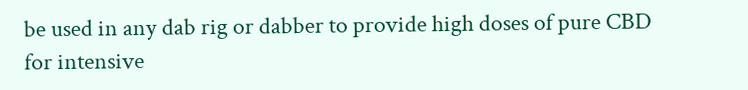be used in any dab rig or dabber to provide high doses of pure CBD for intensive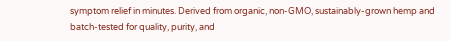symptom relief in minutes. Derived from organic, non-GMO, sustainably-grown hemp and batch-tested for quality, purity, and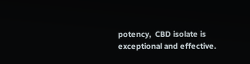potency,  CBD isolate is exceptional and effective.